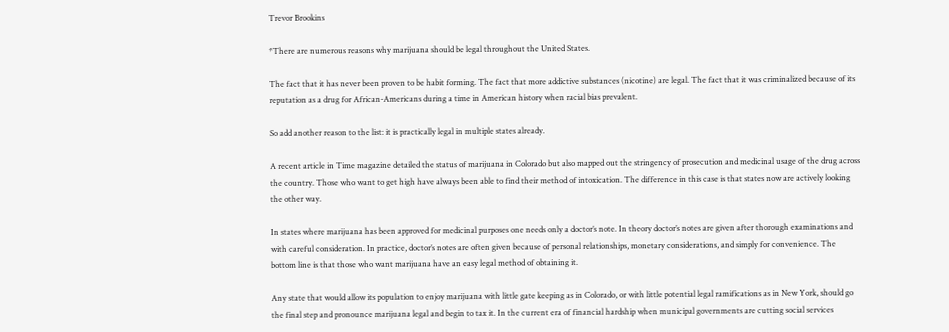Trevor Brookins

*There are numerous reasons why marijuana should be legal throughout the United States.

The fact that it has never been proven to be habit forming. The fact that more addictive substances (nicotine) are legal. The fact that it was criminalized because of its reputation as a drug for African-Americans during a time in American history when racial bias prevalent.

So add another reason to the list: it is practically legal in multiple states already.

A recent article in Time magazine detailed the status of marijuana in Colorado but also mapped out the stringency of prosecution and medicinal usage of the drug across the country. Those who want to get high have always been able to find their method of intoxication. The difference in this case is that states now are actively looking the other way.

In states where marijuana has been approved for medicinal purposes one needs only a doctor’s note. In theory doctor’s notes are given after thorough examinations and with careful consideration. In practice, doctor’s notes are often given because of personal relationships, monetary considerations, and simply for convenience. The bottom line is that those who want marijuana have an easy legal method of obtaining it.

Any state that would allow its population to enjoy marijuana with little gate keeping as in Colorado, or with little potential legal ramifications as in New York, should go the final step and pronounce marijuana legal and begin to tax it. In the current era of financial hardship when municipal governments are cutting social services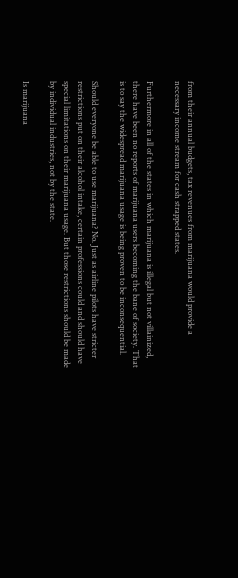from their annual budgets, tax revenues from marijuana would provide a necessary income stream for cash strapped states.

Furthermore in all of the states in which marijuana is illegal but not villainized, there have been no reports of marijuana users becoming the bane of society. That is to say the widespread marijuana usage is being proven to be inconsequential.

Should everyone be able to use marijuana? No. Just as airline pilots have stricter restrictions put on their alcohol intake, certain professions could and should have special limitations on their marijuana usage. But those restrictions should be made by individual industries, not by the state.

Is marijuana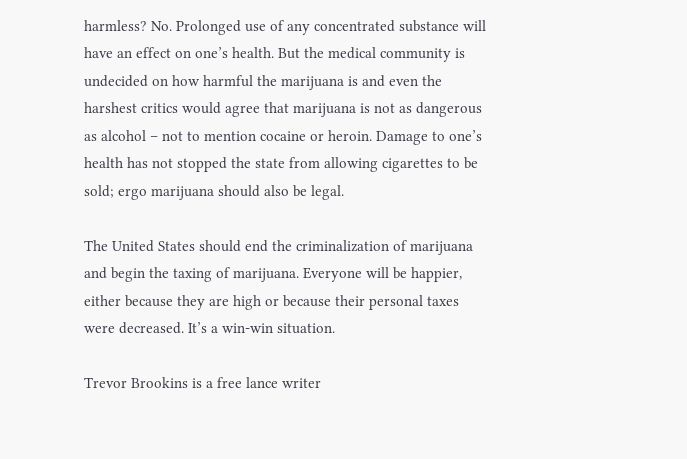harmless? No. Prolonged use of any concentrated substance will have an effect on one’s health. But the medical community is undecided on how harmful the marijuana is and even the harshest critics would agree that marijuana is not as dangerous as alcohol – not to mention cocaine or heroin. Damage to one’s health has not stopped the state from allowing cigarettes to be sold; ergo marijuana should also be legal.

The United States should end the criminalization of marijuana and begin the taxing of marijuana. Everyone will be happier, either because they are high or because their personal taxes were decreased. It’s a win-win situation.

Trevor Brookins is a free lance writer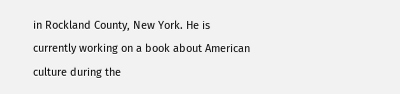in Rockland County, New York. He is currently working on a book about American culture during the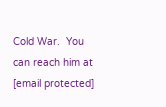Cold War.  You can reach him at [email protected]